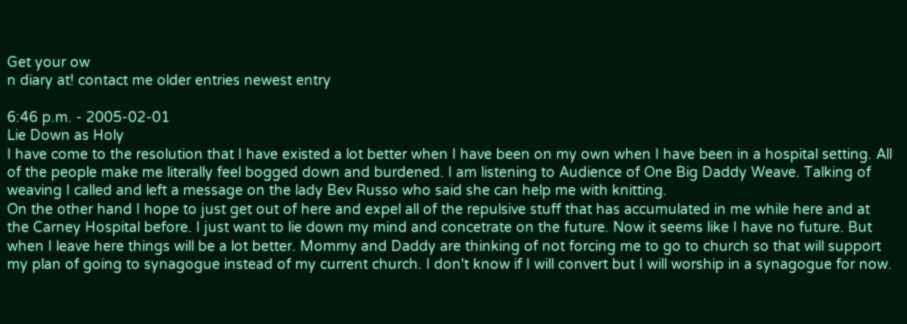Get your ow
n diary at! contact me older entries newest entry

6:46 p.m. - 2005-02-01
Lie Down as Holy
I have come to the resolution that I have existed a lot better when I have been on my own when I have been in a hospital setting. All of the people make me literally feel bogged down and burdened. I am listening to Audience of One Big Daddy Weave. Talking of weaving I called and left a message on the lady Bev Russo who said she can help me with knitting.
On the other hand I hope to just get out of here and expel all of the repulsive stuff that has accumulated in me while here and at the Carney Hospital before. I just want to lie down my mind and concetrate on the future. Now it seems like I have no future. But when I leave here things will be a lot better. Mommy and Daddy are thinking of not forcing me to go to church so that will support my plan of going to synagogue instead of my current church. I don't know if I will convert but I will worship in a synagogue for now.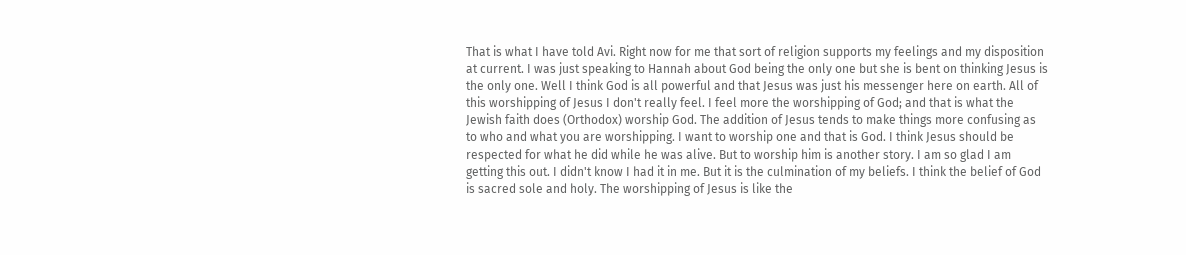That is what I have told Avi. Right now for me that sort of religion supports my feelings and my disposition at current. I was just speaking to Hannah about God being the only one but she is bent on thinking Jesus is the only one. Well I think God is all powerful and that Jesus was just his messenger here on earth. All of this worshipping of Jesus I don't really feel. I feel more the worshipping of God; and that is what the Jewish faith does (Orthodox) worship God. The addition of Jesus tends to make things more confusing as to who and what you are worshipping. I want to worship one and that is God. I think Jesus should be respected for what he did while he was alive. But to worship him is another story. I am so glad I am getting this out. I didn't know I had it in me. But it is the culmination of my beliefs. I think the belief of God is sacred sole and holy. The worshipping of Jesus is like the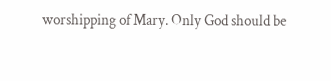worshipping of Mary. Only God should be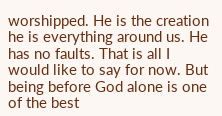worshipped. He is the creation he is everything around us. He has no faults. That is all I would like to say for now. But being before God alone is one of the best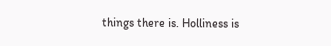things there is. Holliness is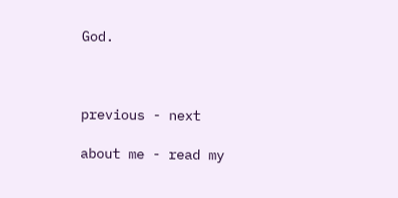God.



previous - next

about me - read my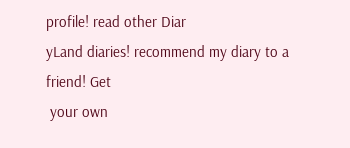profile! read other Diar
yLand diaries! recommend my diary to a friend! Get
 your own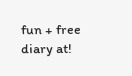fun + free diary at!